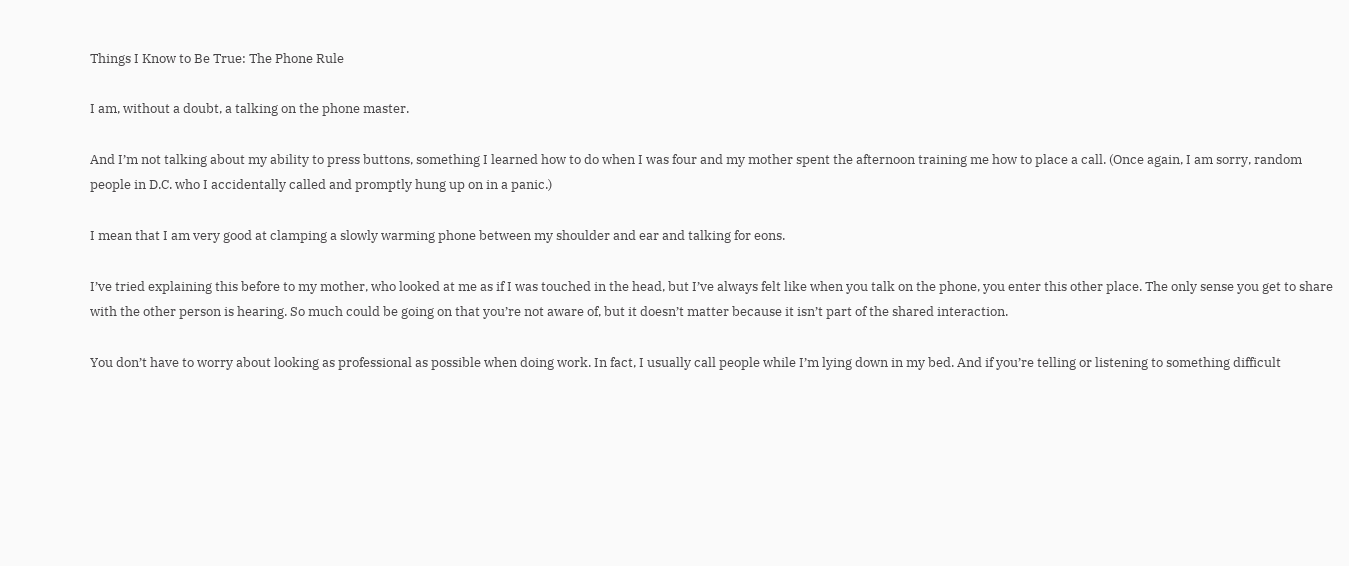Things I Know to Be True: The Phone Rule

I am, without a doubt, a talking on the phone master.

And I’m not talking about my ability to press buttons, something I learned how to do when I was four and my mother spent the afternoon training me how to place a call. (Once again, I am sorry, random people in D.C. who I accidentally called and promptly hung up on in a panic.)

I mean that I am very good at clamping a slowly warming phone between my shoulder and ear and talking for eons.

I’ve tried explaining this before to my mother, who looked at me as if I was touched in the head, but I’ve always felt like when you talk on the phone, you enter this other place. The only sense you get to share with the other person is hearing. So much could be going on that you’re not aware of, but it doesn’t matter because it isn’t part of the shared interaction.

You don’t have to worry about looking as professional as possible when doing work. In fact, I usually call people while I’m lying down in my bed. And if you’re telling or listening to something difficult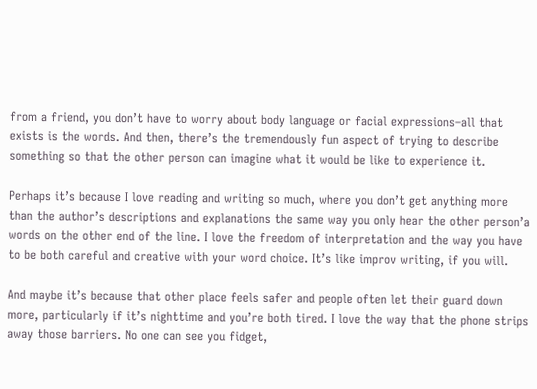from a friend, you don’t have to worry about body language or facial expressions–all that exists is the words. And then, there’s the tremendously fun aspect of trying to describe something so that the other person can imagine what it would be like to experience it.

Perhaps it’s because I love reading and writing so much, where you don’t get anything more than the author’s descriptions and explanations the same way you only hear the other person’a words on the other end of the line. I love the freedom of interpretation and the way you have to be both careful and creative with your word choice. It’s like improv writing, if you will.

And maybe it’s because that other place feels safer and people often let their guard down more, particularly if it’s nighttime and you’re both tired. I love the way that the phone strips away those barriers. No one can see you fidget,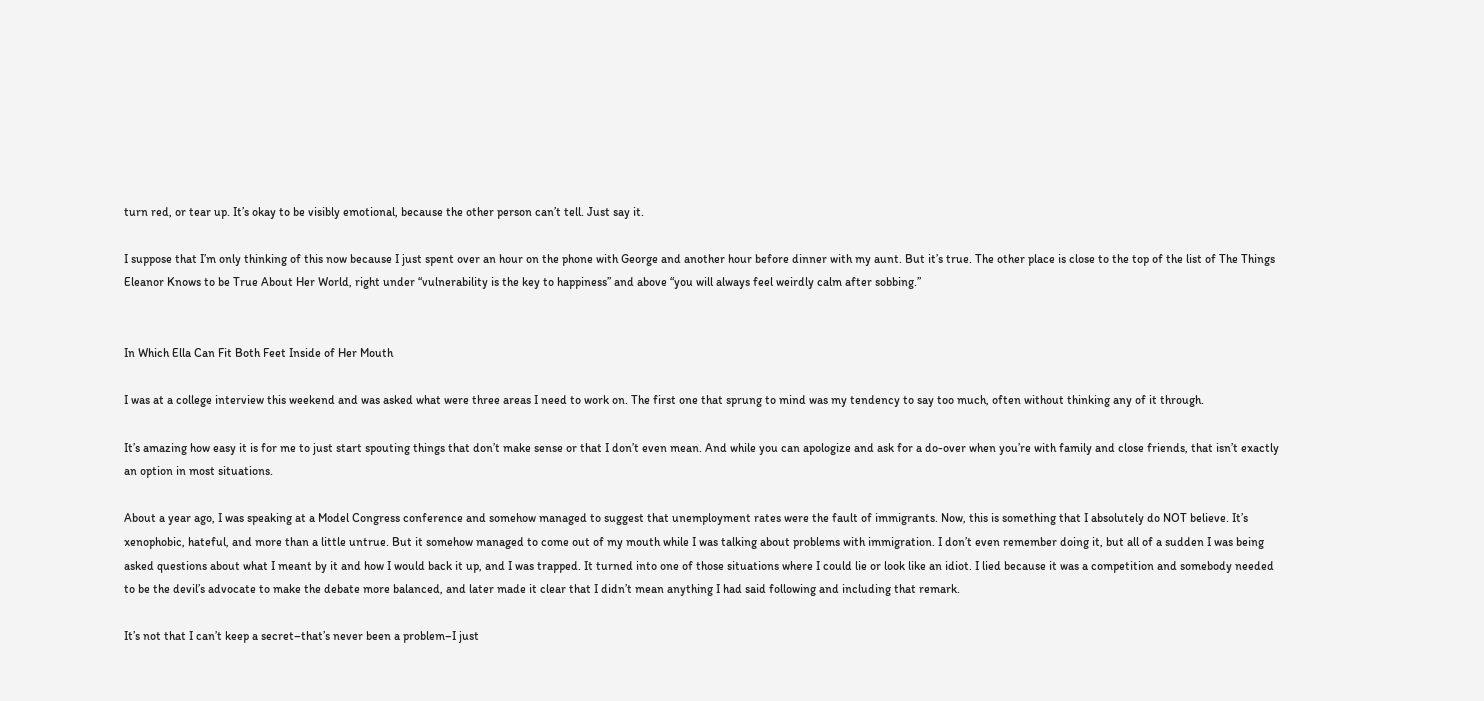turn red, or tear up. It’s okay to be visibly emotional, because the other person can’t tell. Just say it.

I suppose that I’m only thinking of this now because I just spent over an hour on the phone with George and another hour before dinner with my aunt. But it’s true. The other place is close to the top of the list of The Things Eleanor Knows to be True About Her World, right under “vulnerability is the key to happiness” and above “you will always feel weirdly calm after sobbing.”


In Which Ella Can Fit Both Feet Inside of Her Mouth

I was at a college interview this weekend and was asked what were three areas I need to work on. The first one that sprung to mind was my tendency to say too much, often without thinking any of it through.

It’s amazing how easy it is for me to just start spouting things that don’t make sense or that I don’t even mean. And while you can apologize and ask for a do-over when you’re with family and close friends, that isn’t exactly an option in most situations.

About a year ago, I was speaking at a Model Congress conference and somehow managed to suggest that unemployment rates were the fault of immigrants. Now, this is something that I absolutely do NOT believe. It’s xenophobic, hateful, and more than a little untrue. But it somehow managed to come out of my mouth while I was talking about problems with immigration. I don’t even remember doing it, but all of a sudden I was being asked questions about what I meant by it and how I would back it up, and I was trapped. It turned into one of those situations where I could lie or look like an idiot. I lied because it was a competition and somebody needed to be the devil’s advocate to make the debate more balanced, and later made it clear that I didn’t mean anything I had said following and including that remark.

It’s not that I can’t keep a secret–that’s never been a problem–I just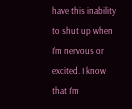have this inability to shut up when I’m nervous or excited. I know that I’m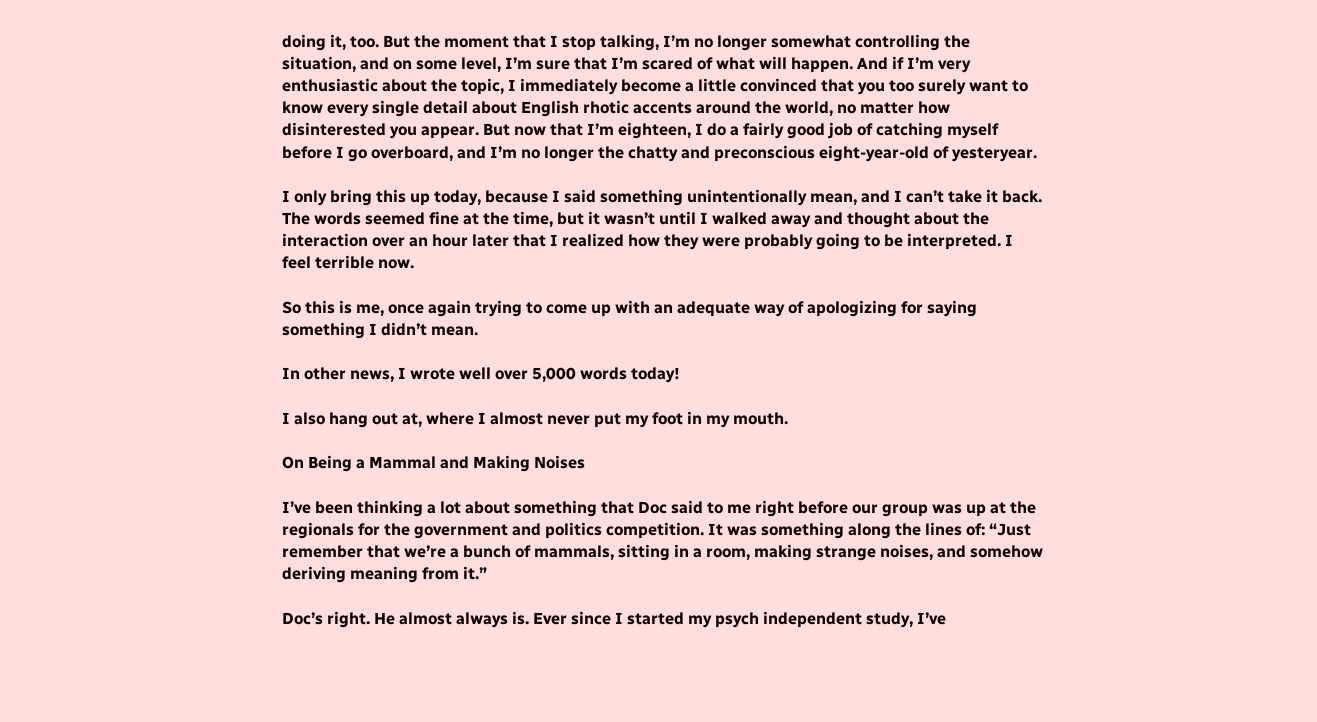doing it, too. But the moment that I stop talking, I’m no longer somewhat controlling the situation, and on some level, I’m sure that I’m scared of what will happen. And if I’m very enthusiastic about the topic, I immediately become a little convinced that you too surely want to know every single detail about English rhotic accents around the world, no matter how disinterested you appear. But now that I’m eighteen, I do a fairly good job of catching myself before I go overboard, and I’m no longer the chatty and preconscious eight-year-old of yesteryear.

I only bring this up today, because I said something unintentionally mean, and I can’t take it back. The words seemed fine at the time, but it wasn’t until I walked away and thought about the interaction over an hour later that I realized how they were probably going to be interpreted. I feel terrible now.

So this is me, once again trying to come up with an adequate way of apologizing for saying something I didn’t mean.

In other news, I wrote well over 5,000 words today!

I also hang out at, where I almost never put my foot in my mouth.

On Being a Mammal and Making Noises

I’ve been thinking a lot about something that Doc said to me right before our group was up at the regionals for the government and politics competition. It was something along the lines of: “Just remember that we’re a bunch of mammals, sitting in a room, making strange noises, and somehow deriving meaning from it.”

Doc’s right. He almost always is. Ever since I started my psych independent study, I’ve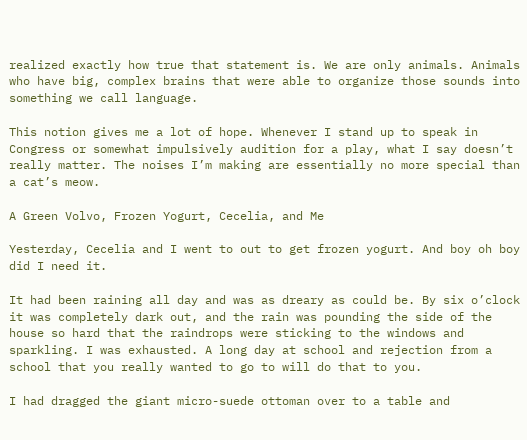realized exactly how true that statement is. We are only animals. Animals who have big, complex brains that were able to organize those sounds into something we call language.

This notion gives me a lot of hope. Whenever I stand up to speak in Congress or somewhat impulsively audition for a play, what I say doesn’t really matter. The noises I’m making are essentially no more special than a cat’s meow.

A Green Volvo, Frozen Yogurt, Cecelia, and Me

Yesterday, Cecelia and I went to out to get frozen yogurt. And boy oh boy did I need it.

It had been raining all day and was as dreary as could be. By six o’clock it was completely dark out, and the rain was pounding the side of the house so hard that the raindrops were sticking to the windows and sparkling. I was exhausted. A long day at school and rejection from a school that you really wanted to go to will do that to you.

I had dragged the giant micro-suede ottoman over to a table and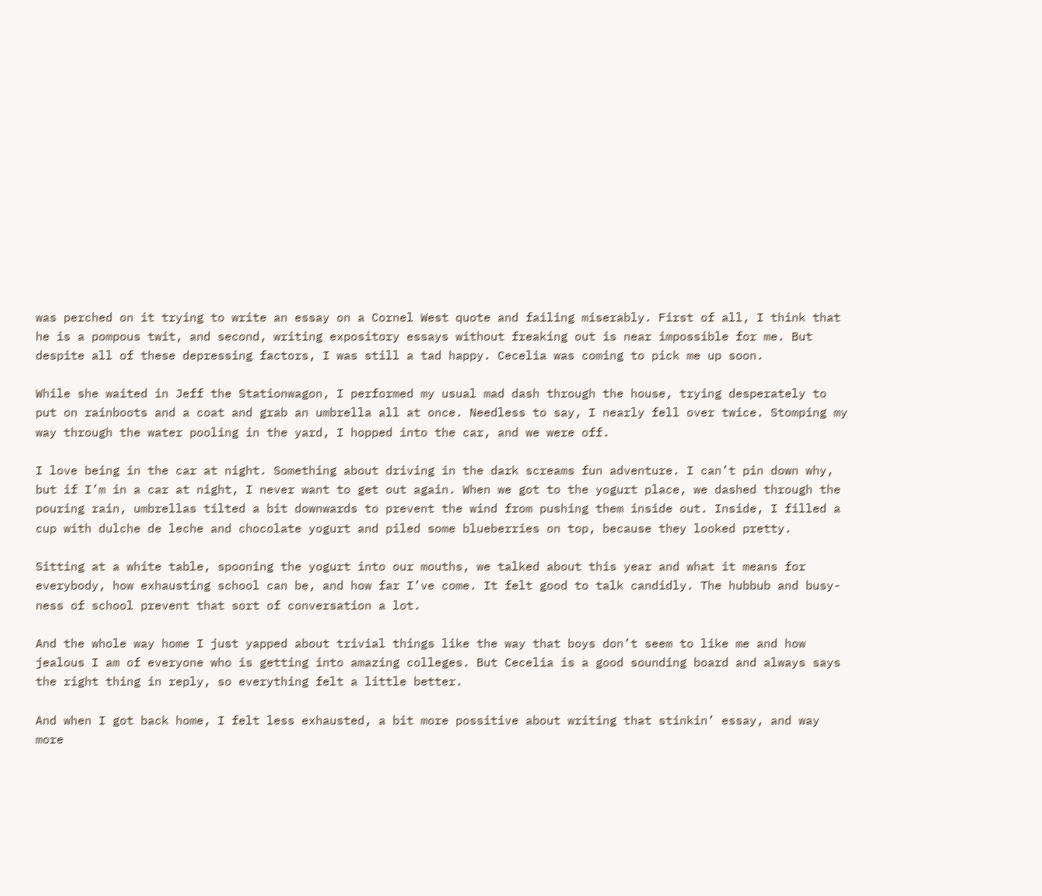was perched on it trying to write an essay on a Cornel West quote and failing miserably. First of all, I think that he is a pompous twit, and second, writing expository essays without freaking out is near impossible for me. But despite all of these depressing factors, I was still a tad happy. Cecelia was coming to pick me up soon.

While she waited in Jeff the Stationwagon, I performed my usual mad dash through the house, trying desperately to put on rainboots and a coat and grab an umbrella all at once. Needless to say, I nearly fell over twice. Stomping my way through the water pooling in the yard, I hopped into the car, and we were off.

I love being in the car at night. Something about driving in the dark screams fun adventure. I can’t pin down why, but if I’m in a car at night, I never want to get out again. When we got to the yogurt place, we dashed through the pouring rain, umbrellas tilted a bit downwards to prevent the wind from pushing them inside out. Inside, I filled a cup with dulche de leche and chocolate yogurt and piled some blueberries on top, because they looked pretty.

Sitting at a white table, spooning the yogurt into our mouths, we talked about this year and what it means for everybody, how exhausting school can be, and how far I’ve come. It felt good to talk candidly. The hubbub and busy-ness of school prevent that sort of conversation a lot.

And the whole way home I just yapped about trivial things like the way that boys don’t seem to like me and how jealous I am of everyone who is getting into amazing colleges. But Cecelia is a good sounding board and always says the right thing in reply, so everything felt a little better.

And when I got back home, I felt less exhausted, a bit more possitive about writing that stinkin’ essay, and way more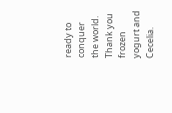ready to conquer the world. Thank you frozen yogurt and Cecelia.